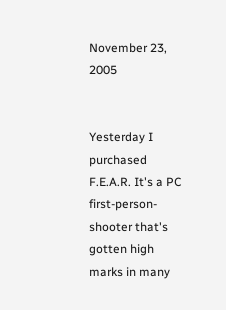November 23, 2005


Yesterday I purchased F.E.A.R. It's a PC first-person-shooter that's gotten high marks in many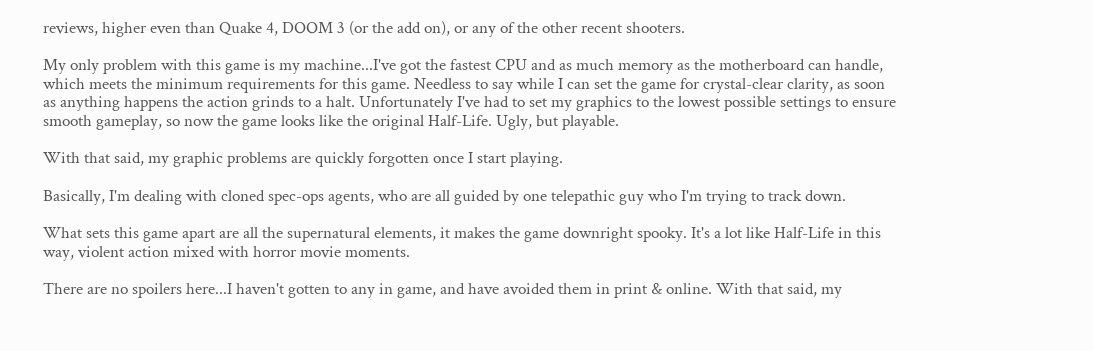reviews, higher even than Quake 4, DOOM 3 (or the add on), or any of the other recent shooters.

My only problem with this game is my machine...I've got the fastest CPU and as much memory as the motherboard can handle, which meets the minimum requirements for this game. Needless to say while I can set the game for crystal-clear clarity, as soon as anything happens the action grinds to a halt. Unfortunately I've had to set my graphics to the lowest possible settings to ensure smooth gameplay, so now the game looks like the original Half-Life. Ugly, but playable.

With that said, my graphic problems are quickly forgotten once I start playing.

Basically, I'm dealing with cloned spec-ops agents, who are all guided by one telepathic guy who I'm trying to track down.

What sets this game apart are all the supernatural elements, it makes the game downright spooky. It's a lot like Half-Life in this way, violent action mixed with horror movie moments.

There are no spoilers here...I haven't gotten to any in game, and have avoided them in print & online. With that said, my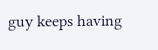guy keeps having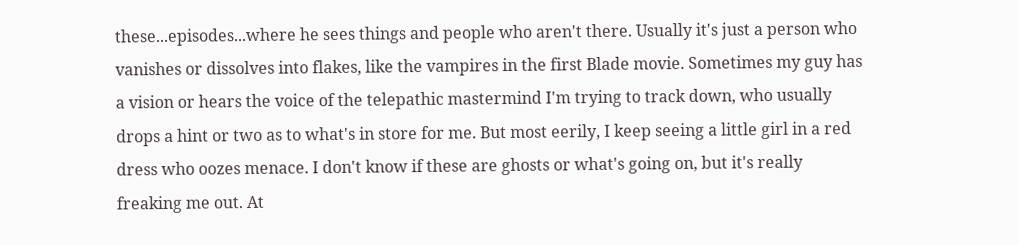these...episodes...where he sees things and people who aren't there. Usually it's just a person who vanishes or dissolves into flakes, like the vampires in the first Blade movie. Sometimes my guy has a vision or hears the voice of the telepathic mastermind I'm trying to track down, who usually drops a hint or two as to what's in store for me. But most eerily, I keep seeing a little girl in a red dress who oozes menace. I don't know if these are ghosts or what's going on, but it's really freaking me out. At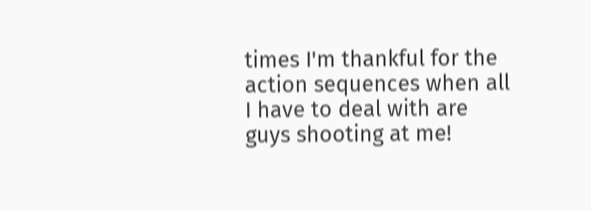times I'm thankful for the action sequences when all I have to deal with are guys shooting at me!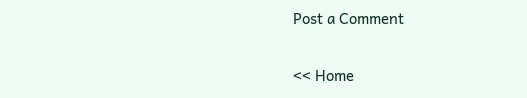Post a Comment

<< Home